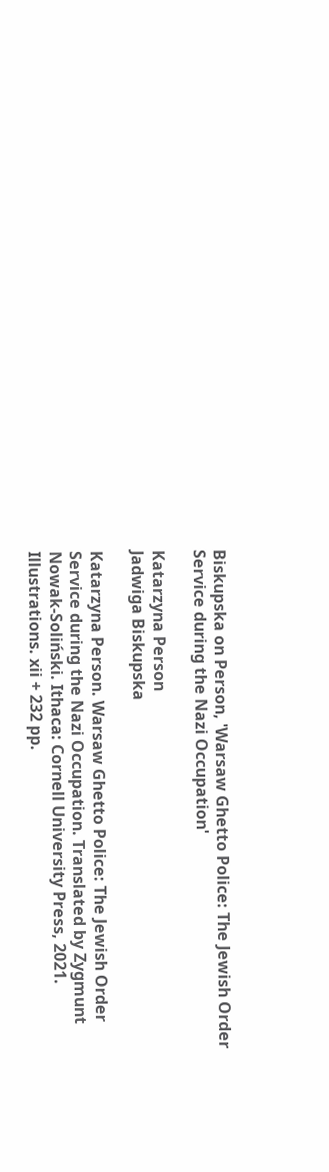Biskupska on Person, 'Warsaw Ghetto Police: The Jewish Order Service during the Nazi Occupation'

Katarzyna Person
Jadwiga Biskupska

Katarzyna Person. Warsaw Ghetto Police: The Jewish Order Service during the Nazi Occupation. Translated by Zygmunt Nowak-Soliński. Ithaca: Cornell University Press, 2021. Illustrations. xii + 232 pp.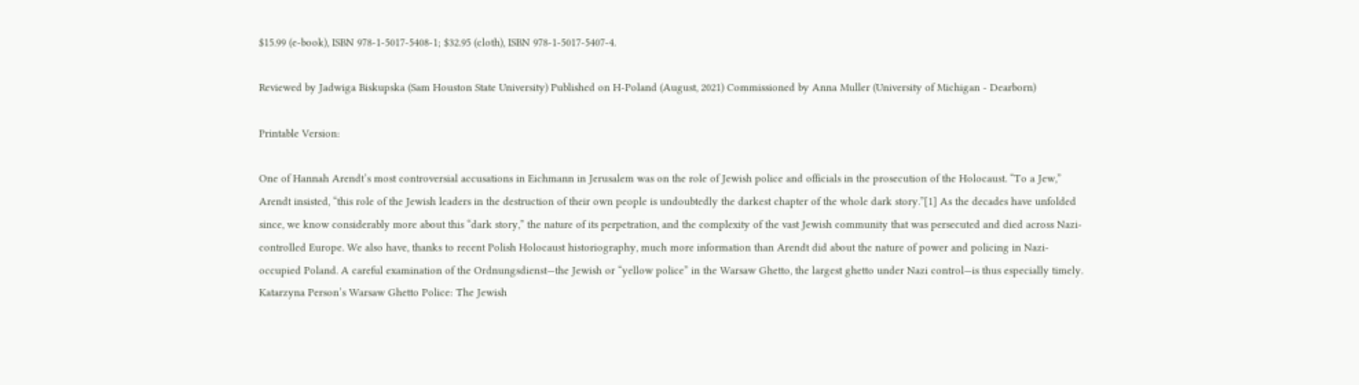$15.99 (e-book), ISBN 978-1-5017-5408-1; $32.95 (cloth), ISBN 978-1-5017-5407-4.

Reviewed by Jadwiga Biskupska (Sam Houston State University) Published on H-Poland (August, 2021) Commissioned by Anna Muller (University of Michigan - Dearborn)

Printable Version:

One of Hannah Arendt’s most controversial accusations in Eichmann in Jerusalem was on the role of Jewish police and officials in the prosecution of the Holocaust. “To a Jew,” Arendt insisted, “this role of the Jewish leaders in the destruction of their own people is undoubtedly the darkest chapter of the whole dark story.”[1] As the decades have unfolded since, we know considerably more about this “dark story,” the nature of its perpetration, and the complexity of the vast Jewish community that was persecuted and died across Nazi-controlled Europe. We also have, thanks to recent Polish Holocaust historiography, much more information than Arendt did about the nature of power and policing in Nazi-occupied Poland. A careful examination of the Ordnungsdienst—the Jewish or “yellow police” in the Warsaw Ghetto, the largest ghetto under Nazi control—is thus especially timely. Katarzyna Person’s Warsaw Ghetto Police: The Jewish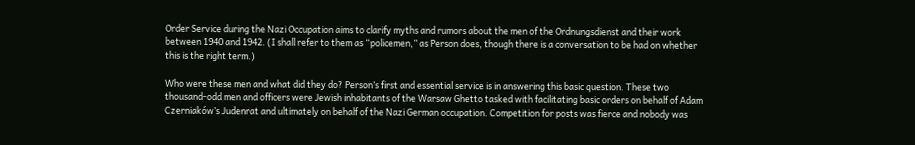Order Service during the Nazi Occupation aims to clarify myths and rumors about the men of the Ordnungsdienst and their work between 1940 and 1942. (I shall refer to them as “policemen,” as Person does, though there is a conversation to be had on whether this is the right term.)

Who were these men and what did they do? Person’s first and essential service is in answering this basic question. These two thousand-odd men and officers were Jewish inhabitants of the Warsaw Ghetto tasked with facilitating basic orders on behalf of Adam Czerniaków’s Judenrat and ultimately on behalf of the Nazi German occupation. Competition for posts was fierce and nobody was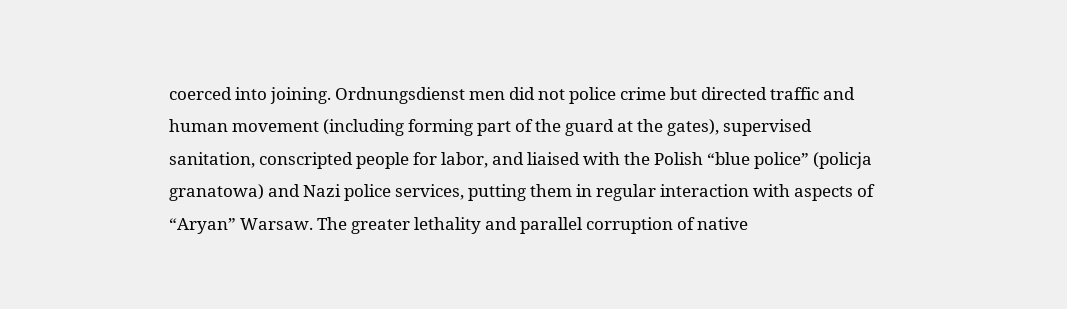coerced into joining. Ordnungsdienst men did not police crime but directed traffic and human movement (including forming part of the guard at the gates), supervised sanitation, conscripted people for labor, and liaised with the Polish “blue police” (policja granatowa) and Nazi police services, putting them in regular interaction with aspects of “Aryan” Warsaw. The greater lethality and parallel corruption of native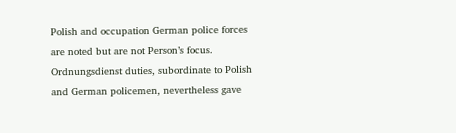Polish and occupation German police forces are noted but are not Person’s focus. Ordnungsdienst duties, subordinate to Polish and German policemen, nevertheless gave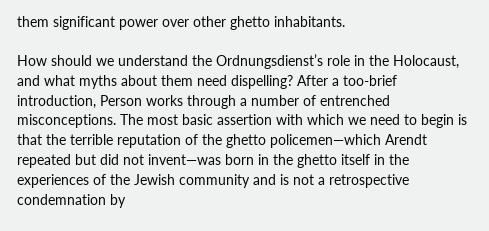them significant power over other ghetto inhabitants.

How should we understand the Ordnungsdienst’s role in the Holocaust, and what myths about them need dispelling? After a too-brief introduction, Person works through a number of entrenched misconceptions. The most basic assertion with which we need to begin is that the terrible reputation of the ghetto policemen—which Arendt repeated but did not invent—was born in the ghetto itself in the experiences of the Jewish community and is not a retrospective condemnation by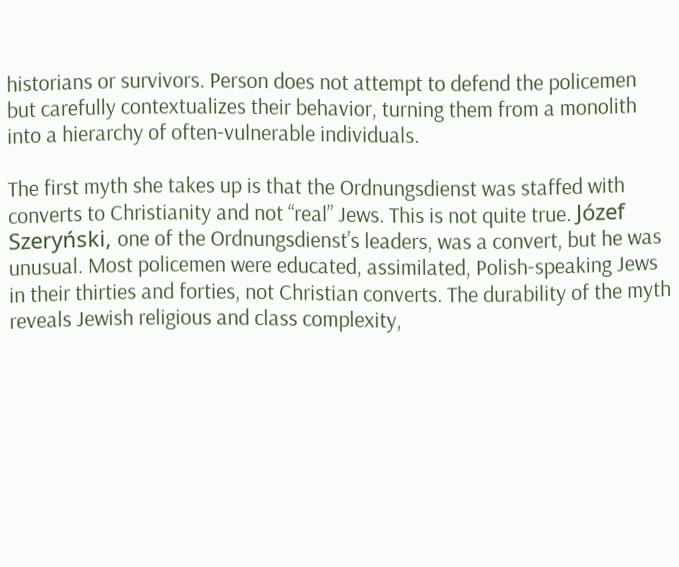historians or survivors. Person does not attempt to defend the policemen but carefully contextualizes their behavior, turning them from a monolith into a hierarchy of often-vulnerable individuals.

The first myth she takes up is that the Ordnungsdienst was staffed with converts to Christianity and not “real” Jews. This is not quite true. Józef Szeryński, one of the Ordnungsdienst’s leaders, was a convert, but he was unusual. Most policemen were educated, assimilated, Polish-speaking Jews in their thirties and forties, not Christian converts. The durability of the myth reveals Jewish religious and class complexity,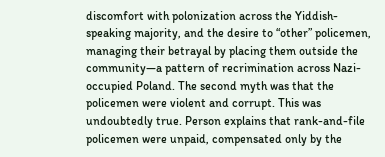discomfort with polonization across the Yiddish-speaking majority, and the desire to “other” policemen, managing their betrayal by placing them outside the community—a pattern of recrimination across Nazi-occupied Poland. The second myth was that the policemen were violent and corrupt. This was undoubtedly true. Person explains that rank-and-file policemen were unpaid, compensated only by the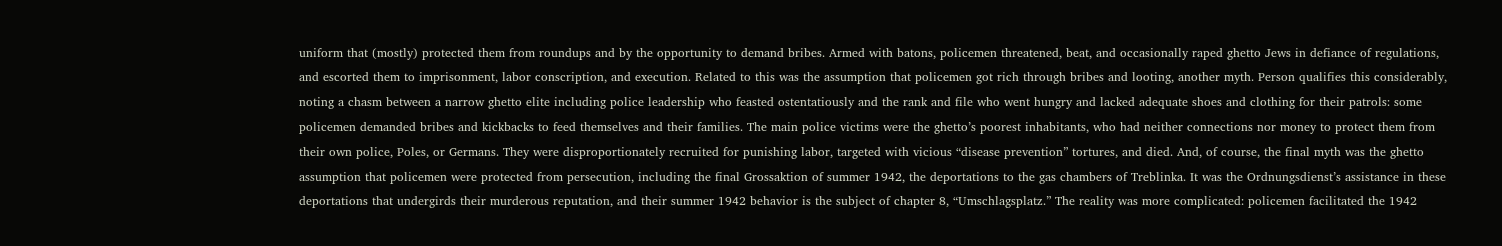uniform that (mostly) protected them from roundups and by the opportunity to demand bribes. Armed with batons, policemen threatened, beat, and occasionally raped ghetto Jews in defiance of regulations, and escorted them to imprisonment, labor conscription, and execution. Related to this was the assumption that policemen got rich through bribes and looting, another myth. Person qualifies this considerably, noting a chasm between a narrow ghetto elite including police leadership who feasted ostentatiously and the rank and file who went hungry and lacked adequate shoes and clothing for their patrols: some policemen demanded bribes and kickbacks to feed themselves and their families. The main police victims were the ghetto’s poorest inhabitants, who had neither connections nor money to protect them from their own police, Poles, or Germans. They were disproportionately recruited for punishing labor, targeted with vicious “disease prevention” tortures, and died. And, of course, the final myth was the ghetto assumption that policemen were protected from persecution, including the final Grossaktion of summer 1942, the deportations to the gas chambers of Treblinka. It was the Ordnungsdienst’s assistance in these deportations that undergirds their murderous reputation, and their summer 1942 behavior is the subject of chapter 8, “Umschlagsplatz.” The reality was more complicated: policemen facilitated the 1942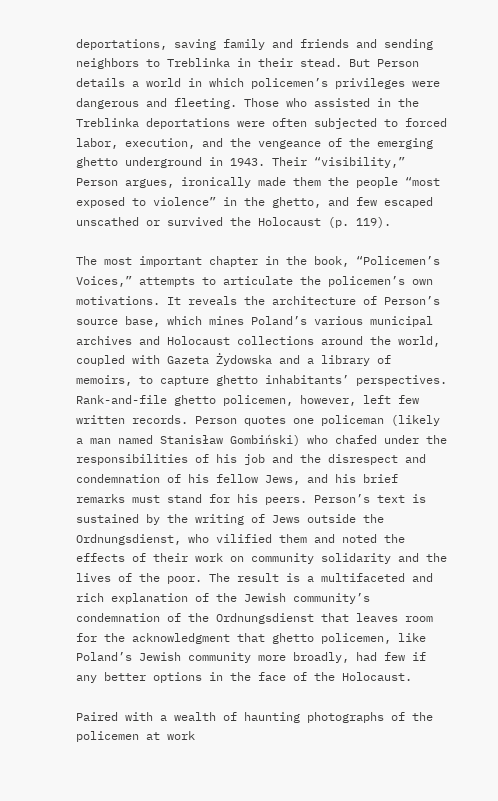deportations, saving family and friends and sending neighbors to Treblinka in their stead. But Person details a world in which policemen’s privileges were dangerous and fleeting. Those who assisted in the Treblinka deportations were often subjected to forced labor, execution, and the vengeance of the emerging ghetto underground in 1943. Their “visibility,” Person argues, ironically made them the people “most exposed to violence” in the ghetto, and few escaped unscathed or survived the Holocaust (p. 119).

The most important chapter in the book, “Policemen’s Voices,” attempts to articulate the policemen’s own motivations. It reveals the architecture of Person’s source base, which mines Poland’s various municipal archives and Holocaust collections around the world, coupled with Gazeta Żydowska and a library of memoirs, to capture ghetto inhabitants’ perspectives. Rank-and-file ghetto policemen, however, left few written records. Person quotes one policeman (likely a man named Stanisław Gombiński) who chafed under the responsibilities of his job and the disrespect and condemnation of his fellow Jews, and his brief remarks must stand for his peers. Person’s text is sustained by the writing of Jews outside the Ordnungsdienst, who vilified them and noted the effects of their work on community solidarity and the lives of the poor. The result is a multifaceted and rich explanation of the Jewish community’s condemnation of the Ordnungsdienst that leaves room for the acknowledgment that ghetto policemen, like Poland’s Jewish community more broadly, had few if any better options in the face of the Holocaust.

Paired with a wealth of haunting photographs of the policemen at work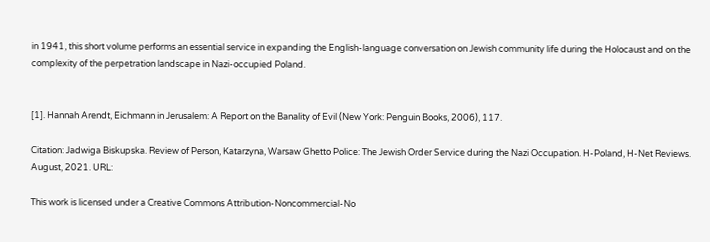in 1941, this short volume performs an essential service in expanding the English-language conversation on Jewish community life during the Holocaust and on the complexity of the perpetration landscape in Nazi-occupied Poland.


[1]. Hannah Arendt, Eichmann in Jerusalem: A Report on the Banality of Evil (New York: Penguin Books, 2006), 117.

Citation: Jadwiga Biskupska. Review of Person, Katarzyna, Warsaw Ghetto Police: The Jewish Order Service during the Nazi Occupation. H-Poland, H-Net Reviews. August, 2021. URL:

This work is licensed under a Creative Commons Attribution-Noncommercial-No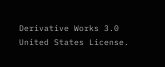Derivative Works 3.0 United States License.